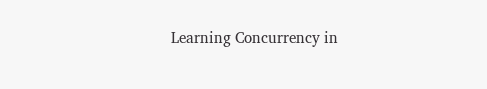Learning Concurrency in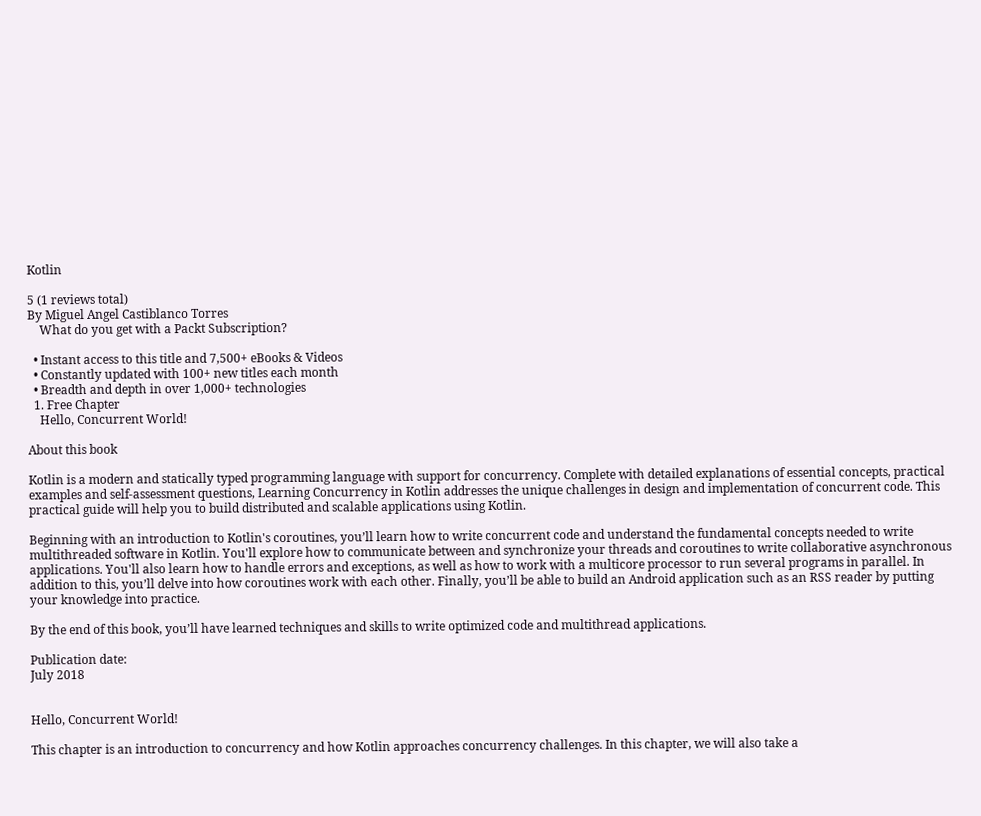Kotlin

5 (1 reviews total)
By Miguel Angel Castiblanco Torres
    What do you get with a Packt Subscription?

  • Instant access to this title and 7,500+ eBooks & Videos
  • Constantly updated with 100+ new titles each month
  • Breadth and depth in over 1,000+ technologies
  1. Free Chapter
    Hello, Concurrent World!

About this book

Kotlin is a modern and statically typed programming language with support for concurrency. Complete with detailed explanations of essential concepts, practical examples and self-assessment questions, Learning Concurrency in Kotlin addresses the unique challenges in design and implementation of concurrent code. This practical guide will help you to build distributed and scalable applications using Kotlin.

Beginning with an introduction to Kotlin's coroutines, you’ll learn how to write concurrent code and understand the fundamental concepts needed to write multithreaded software in Kotlin. You'll explore how to communicate between and synchronize your threads and coroutines to write collaborative asynchronous applications. You'll also learn how to handle errors and exceptions, as well as how to work with a multicore processor to run several programs in parallel. In addition to this, you’ll delve into how coroutines work with each other. Finally, you’ll be able to build an Android application such as an RSS reader by putting your knowledge into practice.

By the end of this book, you’ll have learned techniques and skills to write optimized code and multithread applications.

Publication date:
July 2018


Hello, Concurrent World!

This chapter is an introduction to concurrency and how Kotlin approaches concurrency challenges. In this chapter, we will also take a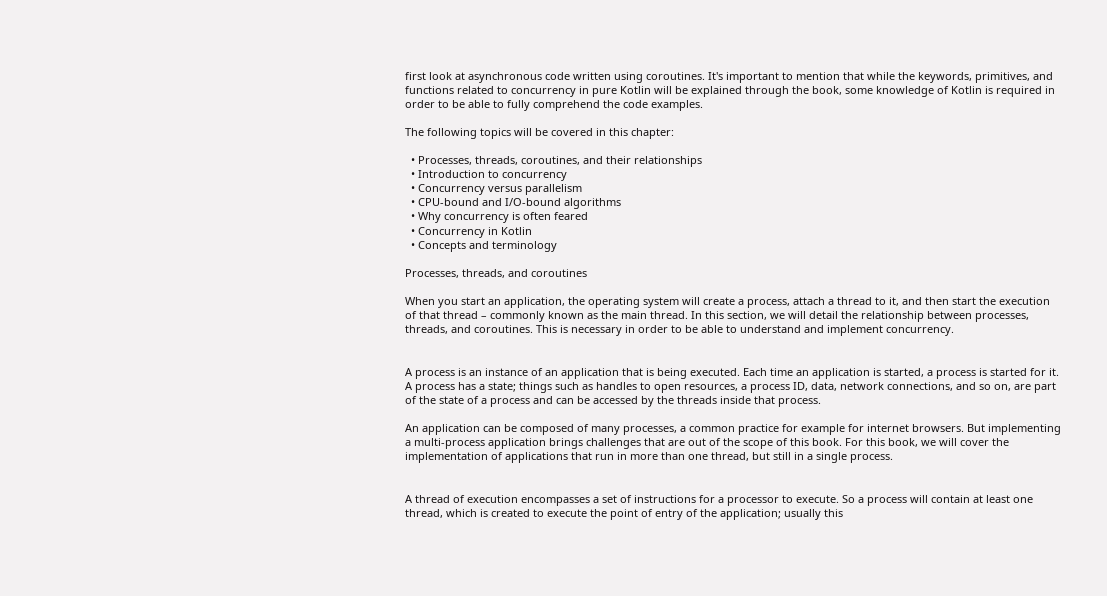first look at asynchronous code written using coroutines. It's important to mention that while the keywords, primitives, and functions related to concurrency in pure Kotlin will be explained through the book, some knowledge of Kotlin is required in order to be able to fully comprehend the code examples.

The following topics will be covered in this chapter:

  • Processes, threads, coroutines, and their relationships
  • Introduction to concurrency
  • Concurrency versus parallelism
  • CPU-bound and I/O-bound algorithms
  • Why concurrency is often feared
  • Concurrency in Kotlin
  • Concepts and terminology

Processes, threads, and coroutines

When you start an application, the operating system will create a process, attach a thread to it, and then start the execution of that thread – commonly known as the main thread. In this section, we will detail the relationship between processes, threads, and coroutines. This is necessary in order to be able to understand and implement concurrency.


A process is an instance of an application that is being executed. Each time an application is started, a process is started for it. A process has a state; things such as handles to open resources, a process ID, data, network connections, and so on, are part of the state of a process and can be accessed by the threads inside that process.

An application can be composed of many processes, a common practice for example for internet browsers. But implementing a multi-process application brings challenges that are out of the scope of this book. For this book, we will cover the implementation of applications that run in more than one thread, but still in a single process.


A thread of execution encompasses a set of instructions for a processor to execute. So a process will contain at least one thread, which is created to execute the point of entry of the application; usually this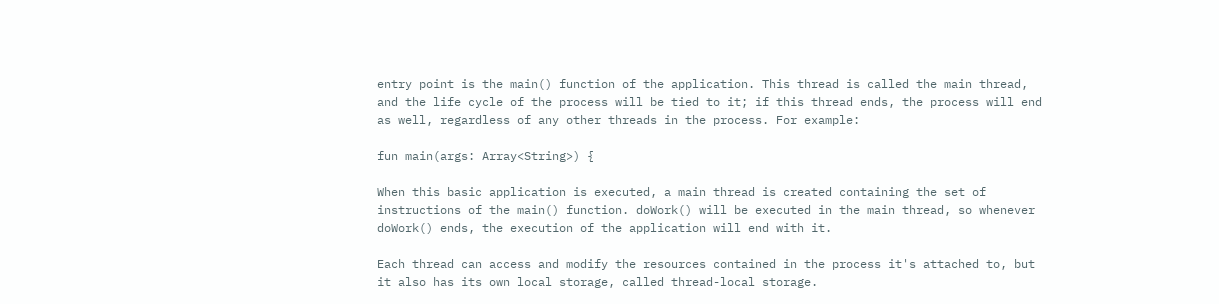entry point is the main() function of the application. This thread is called the main thread, and the life cycle of the process will be tied to it; if this thread ends, the process will end as well, regardless of any other threads in the process. For example:

fun main(args: Array<String>) {

When this basic application is executed, a main thread is created containing the set of instructions of the main() function. doWork() will be executed in the main thread, so whenever doWork() ends, the execution of the application will end with it.

Each thread can access and modify the resources contained in the process it's attached to, but it also has its own local storage, called thread-local storage.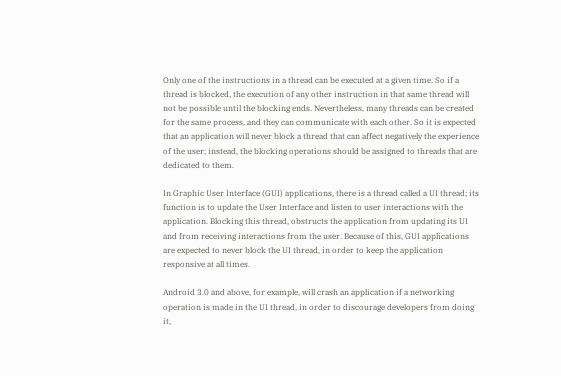Only one of the instructions in a thread can be executed at a given time. So if a thread is blocked, the execution of any other instruction in that same thread will not be possible until the blocking ends. Nevertheless, many threads can be created for the same process, and they can communicate with each other. So it is expected that an application will never block a thread that can affect negatively the experience of the user; instead, the blocking operations should be assigned to threads that are dedicated to them.

In Graphic User Interface (GUI) applications, there is a thread called a UI thread; its function is to update the User Interface and listen to user interactions with the application. Blocking this thread, obstructs the application from updating its UI and from receiving interactions from the user. Because of this, GUI applications are expected to never block the UI thread, in order to keep the application responsive at all times.

Android 3.0 and above, for example, will crash an application if a networking operation is made in the UI thread, in order to discourage developers from doing it,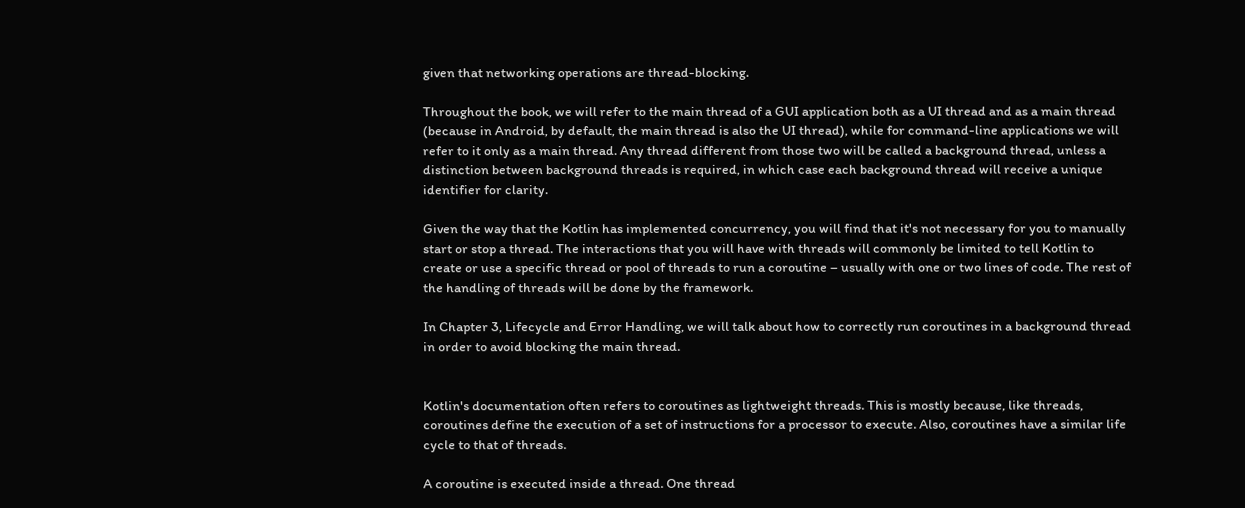given that networking operations are thread-blocking.

Throughout the book, we will refer to the main thread of a GUI application both as a UI thread and as a main thread (because in Android, by default, the main thread is also the UI thread), while for command-line applications we will refer to it only as a main thread. Any thread different from those two will be called a background thread, unless a distinction between background threads is required, in which case each background thread will receive a unique identifier for clarity.

Given the way that the Kotlin has implemented concurrency, you will find that it's not necessary for you to manually start or stop a thread. The interactions that you will have with threads will commonly be limited to tell Kotlin to create or use a specific thread or pool of threads to run a coroutine – usually with one or two lines of code. The rest of the handling of threads will be done by the framework.

In Chapter 3, Lifecycle and Error Handling, we will talk about how to correctly run coroutines in a background thread in order to avoid blocking the main thread.


Kotlin's documentation often refers to coroutines as lightweight threads. This is mostly because, like threads, coroutines define the execution of a set of instructions for a processor to execute. Also, coroutines have a similar life cycle to that of threads.

A coroutine is executed inside a thread. One thread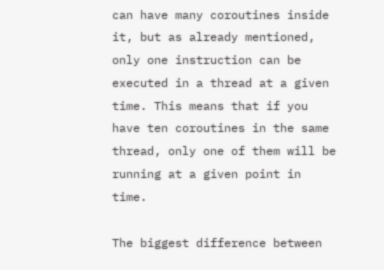can have many coroutines inside it, but as already mentioned, only one instruction can be executed in a thread at a given time. This means that if you have ten coroutines in the same thread, only one of them will be running at a given point in time.

The biggest difference between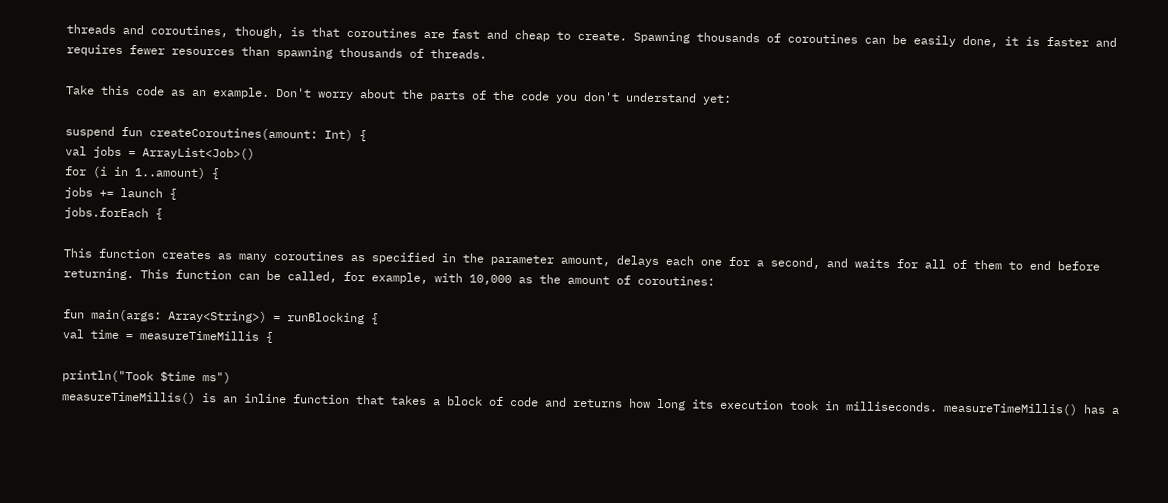threads and coroutines, though, is that coroutines are fast and cheap to create. Spawning thousands of coroutines can be easily done, it is faster and requires fewer resources than spawning thousands of threads.

Take this code as an example. Don't worry about the parts of the code you don't understand yet:

suspend fun createCoroutines(amount: Int) {
val jobs = ArrayList<Job>()
for (i in 1..amount) {
jobs += launch {
jobs.forEach {

This function creates as many coroutines as specified in the parameter amount, delays each one for a second, and waits for all of them to end before returning. This function can be called, for example, with 10,000 as the amount of coroutines:

fun main(args: Array<String>) = runBlocking {
val time = measureTimeMillis {

println("Took $time ms")
measureTimeMillis() is an inline function that takes a block of code and returns how long its execution took in milliseconds. measureTimeMillis() has a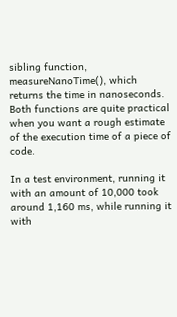sibling function, measureNanoTime(), which returns the time in nanoseconds. Both functions are quite practical when you want a rough estimate of the execution time of a piece of code.

In a test environment, running it with an amount of 10,000 took around 1,160 ms, while running it with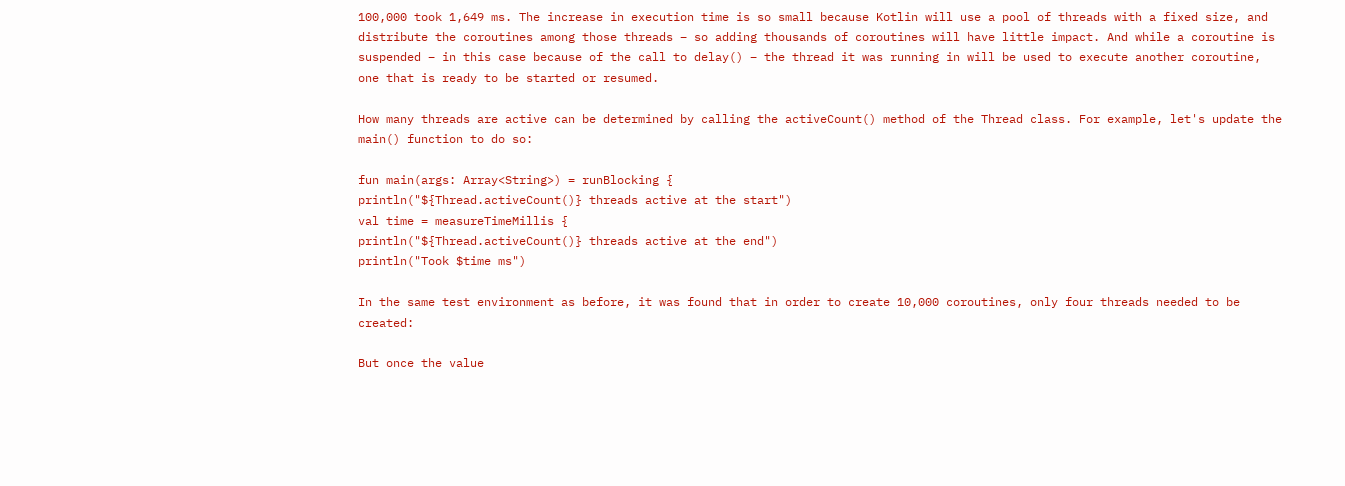100,000 took 1,649 ms. The increase in execution time is so small because Kotlin will use a pool of threads with a fixed size, and distribute the coroutines among those threads – so adding thousands of coroutines will have little impact. And while a coroutine is suspended – in this case because of the call to delay() – the thread it was running in will be used to execute another coroutine, one that is ready to be started or resumed.

How many threads are active can be determined by calling the activeCount() method of the Thread class. For example, let's update the main() function to do so:

fun main(args: Array<String>) = runBlocking {
println("${Thread.activeCount()} threads active at the start")
val time = measureTimeMillis {
println("${Thread.activeCount()} threads active at the end")
println("Took $time ms")

In the same test environment as before, it was found that in order to create 10,000 coroutines, only four threads needed to be created:

But once the value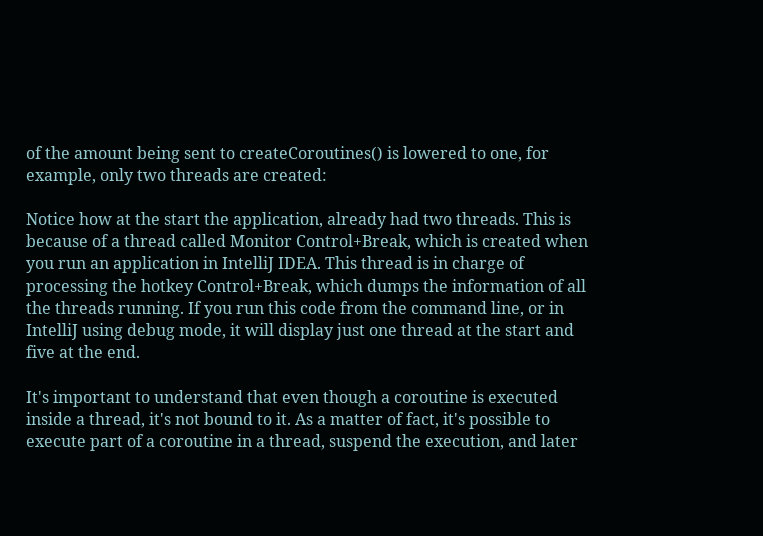of the amount being sent to createCoroutines() is lowered to one, for example, only two threads are created:

Notice how at the start the application, already had two threads. This is because of a thread called Monitor Control+Break, which is created when you run an application in IntelliJ IDEA. This thread is in charge of processing the hotkey Control+Break, which dumps the information of all the threads running. If you run this code from the command line, or in IntelliJ using debug mode, it will display just one thread at the start and five at the end.

It's important to understand that even though a coroutine is executed inside a thread, it's not bound to it. As a matter of fact, it's possible to execute part of a coroutine in a thread, suspend the execution, and later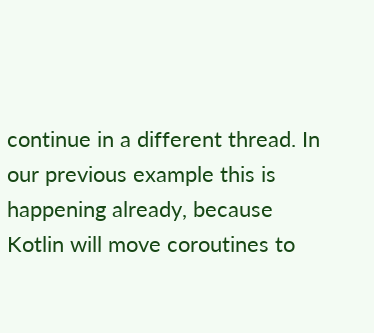continue in a different thread. In our previous example this is happening already, because Kotlin will move coroutines to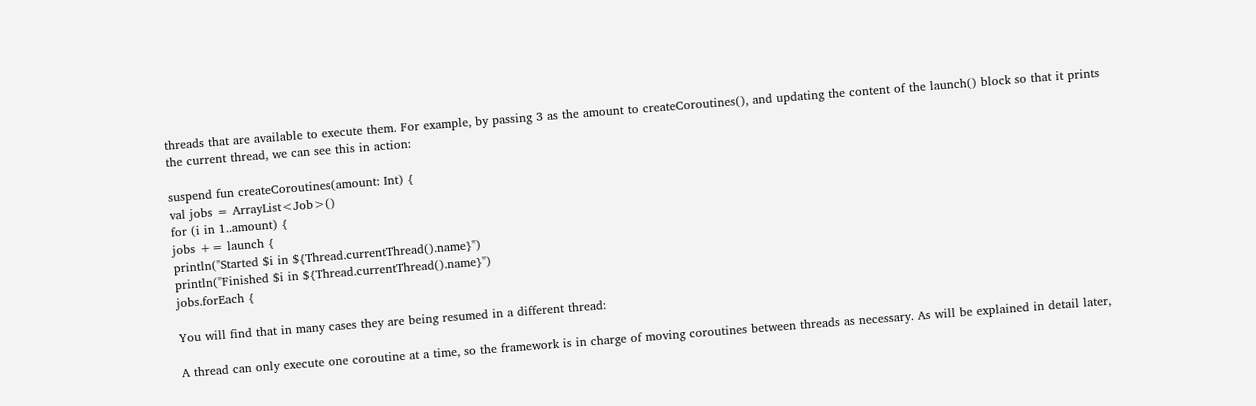threads that are available to execute them. For example, by passing 3 as the amount to createCoroutines(), and updating the content of the launch() block so that it prints the current thread, we can see this in action:

suspend fun createCoroutines(amount: Int) {
val jobs = ArrayList<Job>()
for (i in 1..amount) {
jobs += launch {
println("Started $i in ${Thread.currentThread().name}")
println("Finished $i in ${Thread.currentThread().name}")
jobs.forEach {

You will find that in many cases they are being resumed in a different thread:

A thread can only execute one coroutine at a time, so the framework is in charge of moving coroutines between threads as necessary. As will be explained in detail later,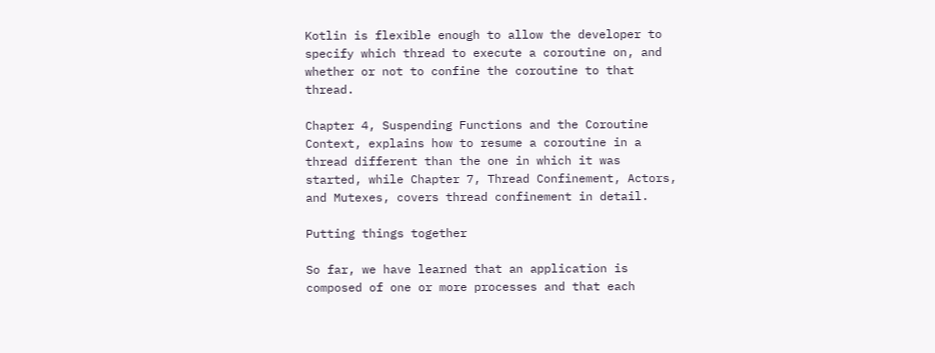Kotlin is flexible enough to allow the developer to specify which thread to execute a coroutine on, and whether or not to confine the coroutine to that thread.

Chapter 4, Suspending Functions and the Coroutine Context, explains how to resume a coroutine in a thread different than the one in which it was started, while Chapter 7, Thread Confinement, Actors, and Mutexes, covers thread confinement in detail.

Putting things together

So far, we have learned that an application is composed of one or more processes and that each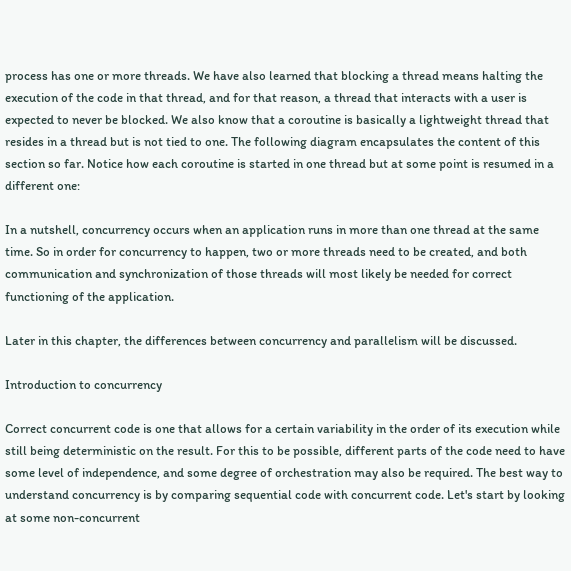process has one or more threads. We have also learned that blocking a thread means halting the execution of the code in that thread, and for that reason, a thread that interacts with a user is expected to never be blocked. We also know that a coroutine is basically a lightweight thread that resides in a thread but is not tied to one. The following diagram encapsulates the content of this section so far. Notice how each coroutine is started in one thread but at some point is resumed in a different one:

In a nutshell, concurrency occurs when an application runs in more than one thread at the same time. So in order for concurrency to happen, two or more threads need to be created, and both communication and synchronization of those threads will most likely be needed for correct functioning of the application.

Later in this chapter, the differences between concurrency and parallelism will be discussed.

Introduction to concurrency

Correct concurrent code is one that allows for a certain variability in the order of its execution while still being deterministic on the result. For this to be possible, different parts of the code need to have some level of independence, and some degree of orchestration may also be required. The best way to understand concurrency is by comparing sequential code with concurrent code. Let's start by looking at some non-concurrent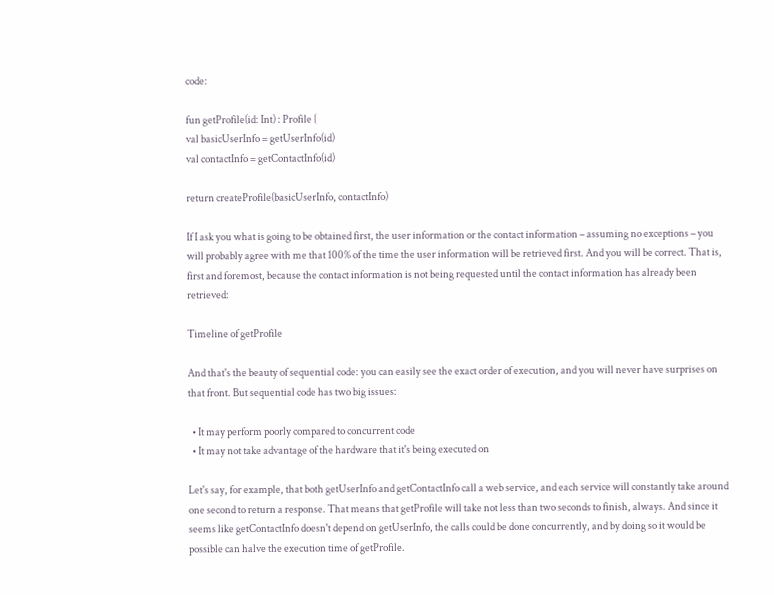code:

fun getProfile(id: Int) : Profile {
val basicUserInfo = getUserInfo(id)
val contactInfo = getContactInfo(id)

return createProfile(basicUserInfo, contactInfo)

If I ask you what is going to be obtained first, the user information or the contact information – assuming no exceptions – you will probably agree with me that 100% of the time the user information will be retrieved first. And you will be correct. That is, first and foremost, because the contact information is not being requested until the contact information has already been retrieved:

Timeline of getProfile

And that's the beauty of sequential code: you can easily see the exact order of execution, and you will never have surprises on that front. But sequential code has two big issues:

  • It may perform poorly compared to concurrent code
  • It may not take advantage of the hardware that it's being executed on

Let's say, for example, that both getUserInfo and getContactInfo call a web service, and each service will constantly take around one second to return a response. That means that getProfile will take not less than two seconds to finish, always. And since it seems like getContactInfo doesn't depend on getUserInfo, the calls could be done concurrently, and by doing so it would be possible can halve the execution time of getProfile.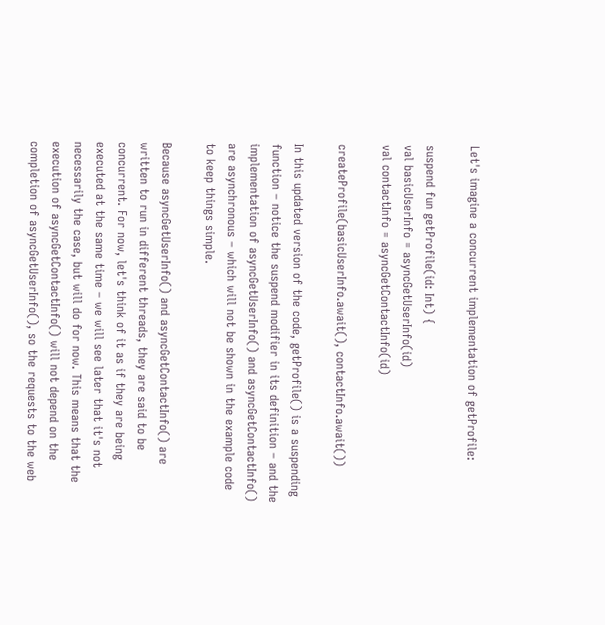Let's imagine a concurrent implementation of getProfile:

suspend fun getProfile(id: Int) {
val basicUserInfo = asyncGetUserInfo(id)
val contactInfo = asyncGetContactInfo(id)

createProfile(basicUserInfo.await(), contactInfo.await())

In this updated version of the code, getProfile() is a suspending function – notice the suspend modifier in its definition – and the implementation of asyncGetUserInfo() and asyncGetContactInfo() are asynchronous – which will not be shown in the example code to keep things simple.

Because asyncGetUserInfo() and asyncGetContactInfo() are written to run in different threads, they are said to be concurrent. For now, let's think of it as if they are being executed at the same time – we will see later that it's not necessarily the case, but will do for now. This means that the execution of asyncGetContactInfo() will not depend on the completion of asyncGetUserInfo(), so the requests to the web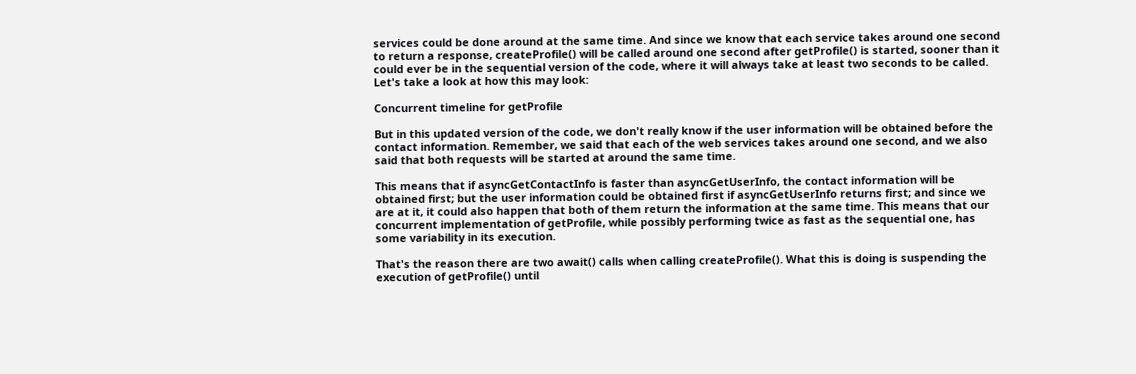services could be done around at the same time. And since we know that each service takes around one second to return a response, createProfile() will be called around one second after getProfile() is started, sooner than it could ever be in the sequential version of the code, where it will always take at least two seconds to be called. Let's take a look at how this may look:

Concurrent timeline for getProfile

But in this updated version of the code, we don't really know if the user information will be obtained before the contact information. Remember, we said that each of the web services takes around one second, and we also said that both requests will be started at around the same time.

This means that if asyncGetContactInfo is faster than asyncGetUserInfo, the contact information will be obtained first; but the user information could be obtained first if asyncGetUserInfo returns first; and since we are at it, it could also happen that both of them return the information at the same time. This means that our concurrent implementation of getProfile, while possibly performing twice as fast as the sequential one, has some variability in its execution.

That's the reason there are two await() calls when calling createProfile(). What this is doing is suspending the execution of getProfile() until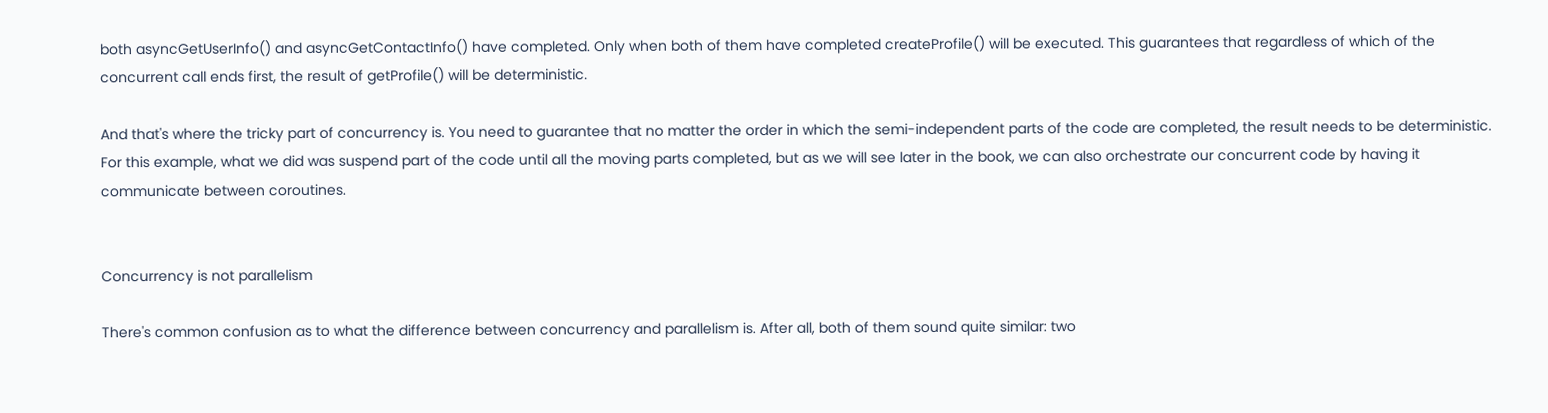both asyncGetUserInfo() and asyncGetContactInfo() have completed. Only when both of them have completed createProfile() will be executed. This guarantees that regardless of which of the concurrent call ends first, the result of getProfile() will be deterministic.

And that's where the tricky part of concurrency is. You need to guarantee that no matter the order in which the semi-independent parts of the code are completed, the result needs to be deterministic. For this example, what we did was suspend part of the code until all the moving parts completed, but as we will see later in the book, we can also orchestrate our concurrent code by having it communicate between coroutines.


Concurrency is not parallelism

There's common confusion as to what the difference between concurrency and parallelism is. After all, both of them sound quite similar: two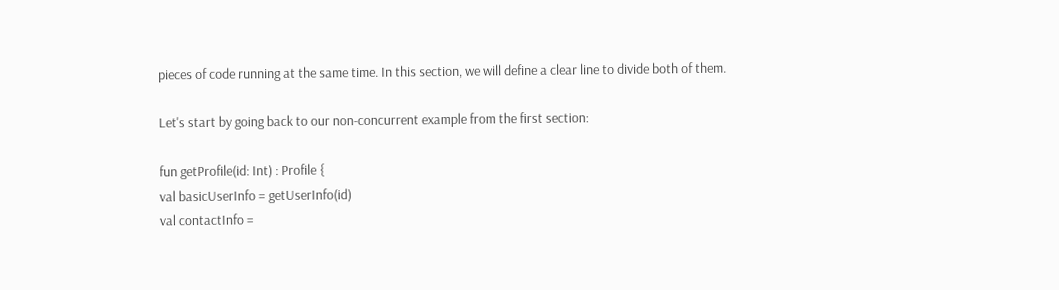pieces of code running at the same time. In this section, we will define a clear line to divide both of them.

Let's start by going back to our non-concurrent example from the first section:

fun getProfile(id: Int) : Profile {
val basicUserInfo = getUserInfo(id)
val contactInfo =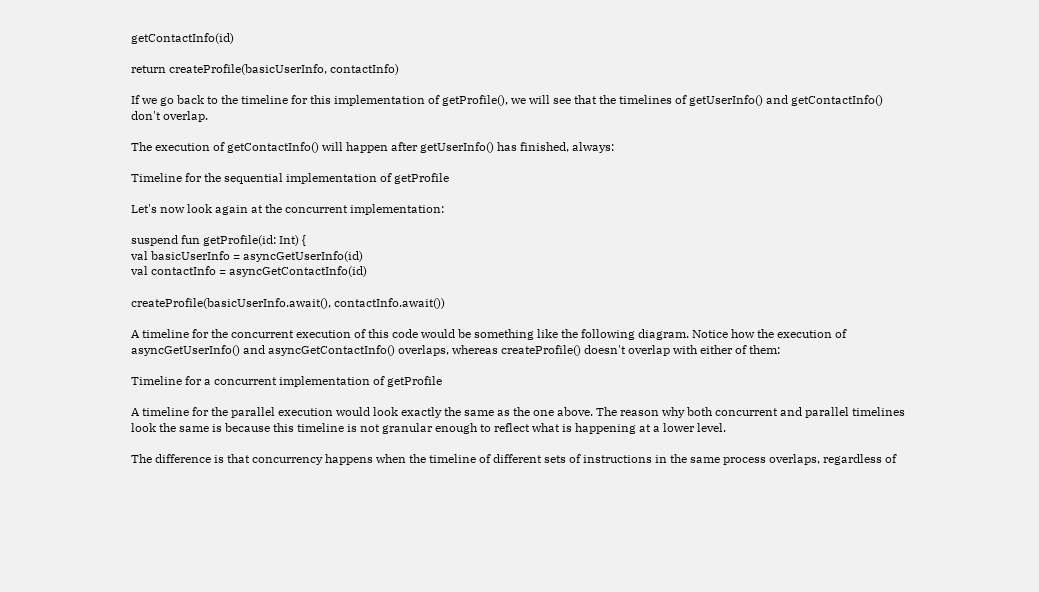getContactInfo(id)

return createProfile(basicUserInfo, contactInfo)

If we go back to the timeline for this implementation of getProfile(), we will see that the timelines of getUserInfo() and getContactInfo() don't overlap.

The execution of getContactInfo() will happen after getUserInfo() has finished, always:

Timeline for the sequential implementation of getProfile

Let's now look again at the concurrent implementation:

suspend fun getProfile(id: Int) {
val basicUserInfo = asyncGetUserInfo(id)
val contactInfo = asyncGetContactInfo(id)

createProfile(basicUserInfo.await(), contactInfo.await())

A timeline for the concurrent execution of this code would be something like the following diagram. Notice how the execution of asyncGetUserInfo() and asyncGetContactInfo() overlaps, whereas createProfile() doesn't overlap with either of them:

Timeline for a concurrent implementation of getProfile

A timeline for the parallel execution would look exactly the same as the one above. The reason why both concurrent and parallel timelines look the same is because this timeline is not granular enough to reflect what is happening at a lower level.

The difference is that concurrency happens when the timeline of different sets of instructions in the same process overlaps, regardless of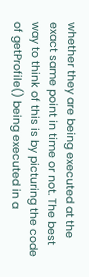whether they are being executed at the exact same point in time or not. The best way to think of this is by picturing the code of getProfile() being executed in a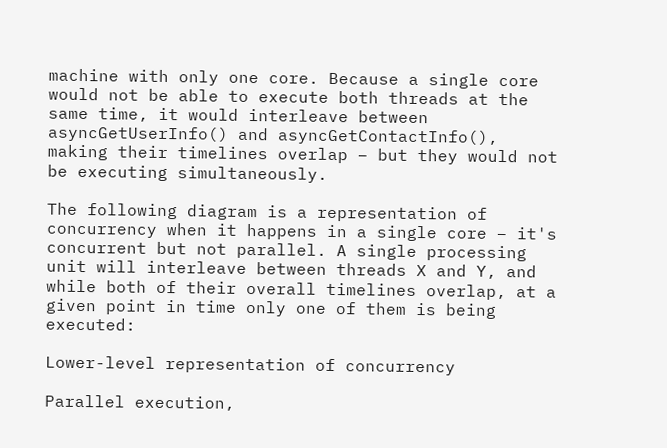machine with only one core. Because a single core would not be able to execute both threads at the same time, it would interleave between asyncGetUserInfo() and asyncGetContactInfo(), making their timelines overlap – but they would not be executing simultaneously.

The following diagram is a representation of concurrency when it happens in a single core – it's concurrent but not parallel. A single processing unit will interleave between threads X and Y, and while both of their overall timelines overlap, at a given point in time only one of them is being executed:

Lower-level representation of concurrency

Parallel execution,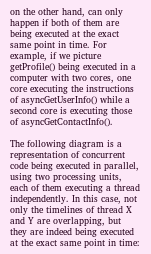on the other hand, can only happen if both of them are being executed at the exact same point in time. For example, if we picture getProfile() being executed in a computer with two cores, one core executing the instructions of asyncGetUserInfo() while a second core is executing those of asyncGetContactInfo().

The following diagram is a representation of concurrent code being executed in parallel, using two processing units, each of them executing a thread independently. In this case, not only the timelines of thread X and Y are overlapping, but they are indeed being executed at the exact same point in time: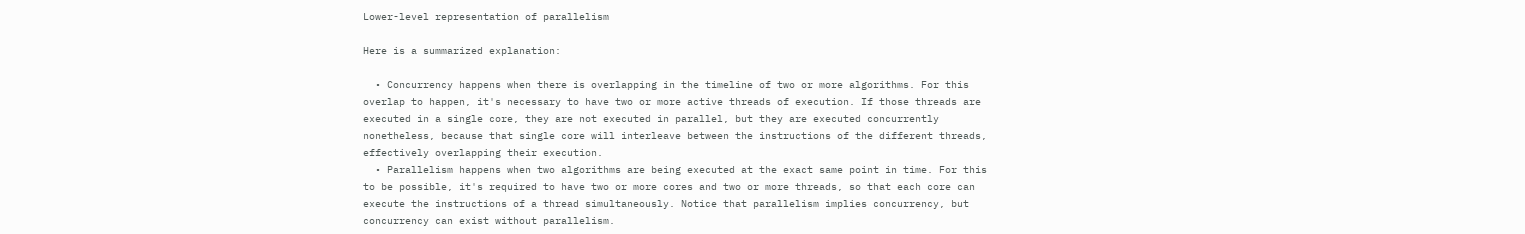Lower-level representation of parallelism

Here is a summarized explanation:

  • Concurrency happens when there is overlapping in the timeline of two or more algorithms. For this overlap to happen, it's necessary to have two or more active threads of execution. If those threads are executed in a single core, they are not executed in parallel, but they are executed concurrently nonetheless, because that single core will interleave between the instructions of the different threads, effectively overlapping their execution.
  • Parallelism happens when two algorithms are being executed at the exact same point in time. For this to be possible, it's required to have two or more cores and two or more threads, so that each core can execute the instructions of a thread simultaneously. Notice that parallelism implies concurrency, but concurrency can exist without parallelism.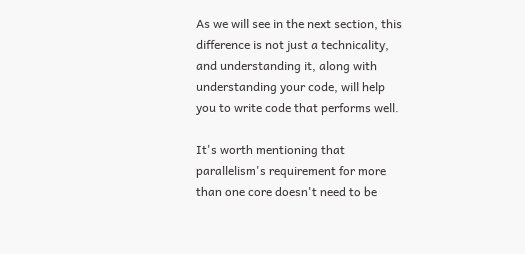As we will see in the next section, this difference is not just a technicality, and understanding it, along with understanding your code, will help you to write code that performs well.

It's worth mentioning that parallelism's requirement for more than one core doesn't need to be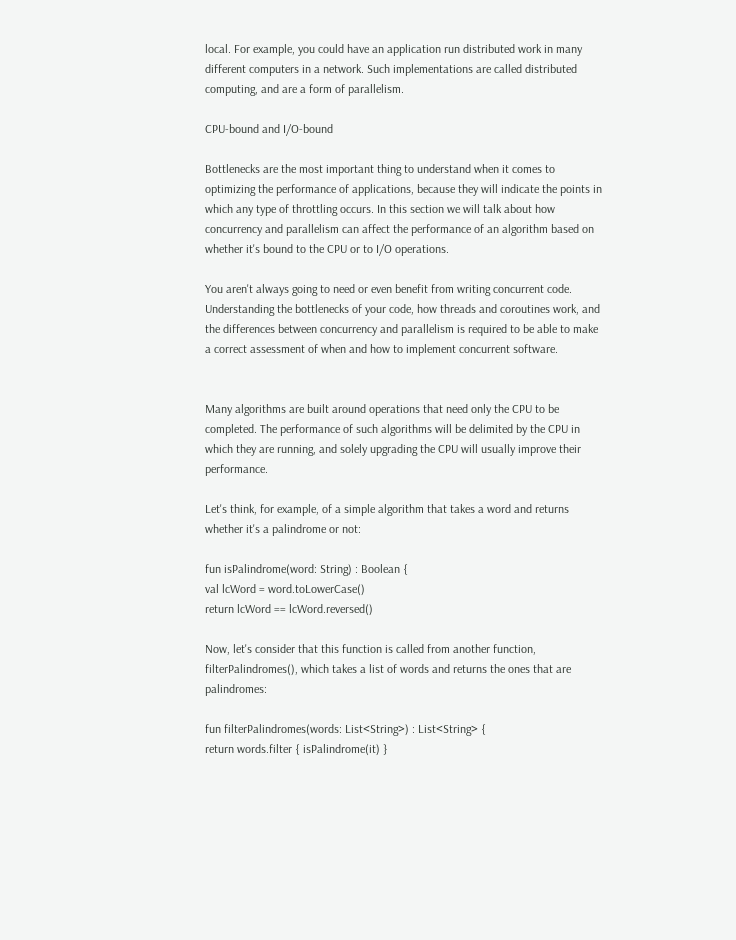local. For example, you could have an application run distributed work in many different computers in a network. Such implementations are called distributed computing, and are a form of parallelism.

CPU-bound and I/O-bound

Bottlenecks are the most important thing to understand when it comes to optimizing the performance of applications, because they will indicate the points in which any type of throttling occurs. In this section we will talk about how concurrency and parallelism can affect the performance of an algorithm based on whether it's bound to the CPU or to I/O operations.

You aren't always going to need or even benefit from writing concurrent code. Understanding the bottlenecks of your code, how threads and coroutines work, and the differences between concurrency and parallelism is required to be able to make a correct assessment of when and how to implement concurrent software.


Many algorithms are built around operations that need only the CPU to be completed. The performance of such algorithms will be delimited by the CPU in which they are running, and solely upgrading the CPU will usually improve their performance.

Let's think, for example, of a simple algorithm that takes a word and returns whether it's a palindrome or not:

fun isPalindrome(word: String) : Boolean {
val lcWord = word.toLowerCase()
return lcWord == lcWord.reversed()

Now, let's consider that this function is called from another function, filterPalindromes(), which takes a list of words and returns the ones that are palindromes:

fun filterPalindromes(words: List<String>) : List<String> {
return words.filter { isPalindrome(it) }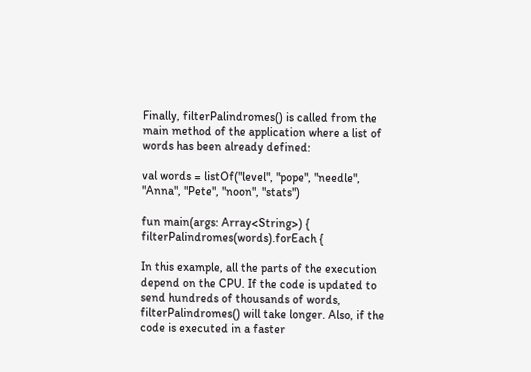Finally, filterPalindromes() is called from the main method of the application where a list of words has been already defined:

val words = listOf("level", "pope", "needle", "Anna", "Pete", "noon", "stats")

fun main(args: Array<String>) {
filterPalindromes(words).forEach {

In this example, all the parts of the execution depend on the CPU. If the code is updated to send hundreds of thousands of words, filterPalindromes() will take longer. Also, if the code is executed in a faster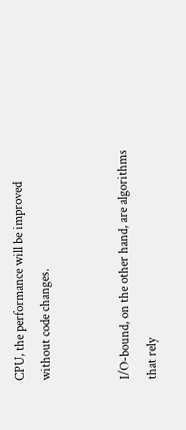CPU, the performance will be improved without code changes.


I/O-bound, on the other hand, are algorithms that rely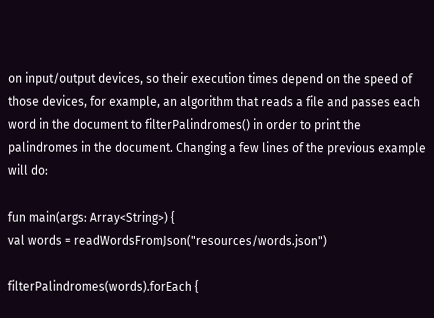on input/output devices, so their execution times depend on the speed of those devices, for example, an algorithm that reads a file and passes each word in the document to filterPalindromes() in order to print the palindromes in the document. Changing a few lines of the previous example will do:

fun main(args: Array<String>) {
val words = readWordsFromJson("resources/words.json")

filterPalindromes(words).forEach {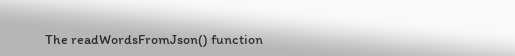The readWordsFromJson() function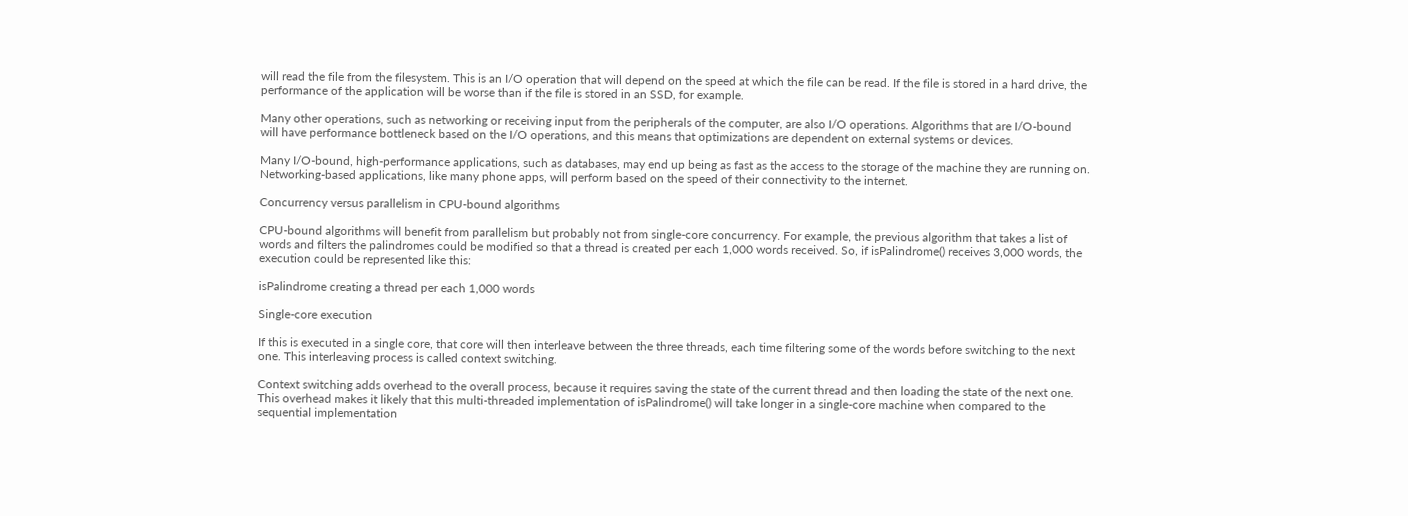will read the file from the filesystem. This is an I/O operation that will depend on the speed at which the file can be read. If the file is stored in a hard drive, the performance of the application will be worse than if the file is stored in an SSD, for example.

Many other operations, such as networking or receiving input from the peripherals of the computer, are also I/O operations. Algorithms that are I/O-bound will have performance bottleneck based on the I/O operations, and this means that optimizations are dependent on external systems or devices.

Many I/O-bound, high-performance applications, such as databases, may end up being as fast as the access to the storage of the machine they are running on. Networking-based applications, like many phone apps, will perform based on the speed of their connectivity to the internet.

Concurrency versus parallelism in CPU-bound algorithms

CPU-bound algorithms will benefit from parallelism but probably not from single-core concurrency. For example, the previous algorithm that takes a list of words and filters the palindromes could be modified so that a thread is created per each 1,000 words received. So, if isPalindrome() receives 3,000 words, the execution could be represented like this:

isPalindrome creating a thread per each 1,000 words

Single-core execution

If this is executed in a single core, that core will then interleave between the three threads, each time filtering some of the words before switching to the next one. This interleaving process is called context switching.

Context switching adds overhead to the overall process, because it requires saving the state of the current thread and then loading the state of the next one. This overhead makes it likely that this multi-threaded implementation of isPalindrome() will take longer in a single-core machine when compared to the sequential implementation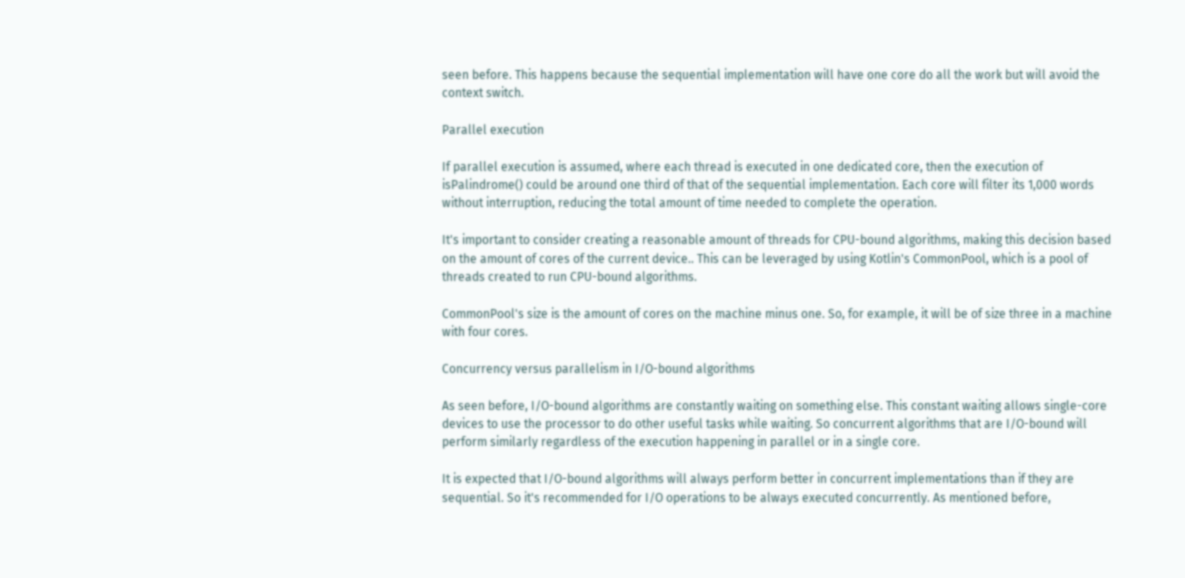seen before. This happens because the sequential implementation will have one core do all the work but will avoid the context switch.

Parallel execution

If parallel execution is assumed, where each thread is executed in one dedicated core, then the execution of isPalindrome() could be around one third of that of the sequential implementation. Each core will filter its 1,000 words without interruption, reducing the total amount of time needed to complete the operation.

It's important to consider creating a reasonable amount of threads for CPU-bound algorithms, making this decision based on the amount of cores of the current device.. This can be leveraged by using Kotlin's CommonPool, which is a pool of threads created to run CPU-bound algorithms.

CommonPool's size is the amount of cores on the machine minus one. So, for example, it will be of size three in a machine with four cores.

Concurrency versus parallelism in I/O-bound algorithms

As seen before, I/O-bound algorithms are constantly waiting on something else. This constant waiting allows single-core devices to use the processor to do other useful tasks while waiting. So concurrent algorithms that are I/O-bound will perform similarly regardless of the execution happening in parallel or in a single core.

It is expected that I/O-bound algorithms will always perform better in concurrent implementations than if they are sequential. So it's recommended for I/O operations to be always executed concurrently. As mentioned before,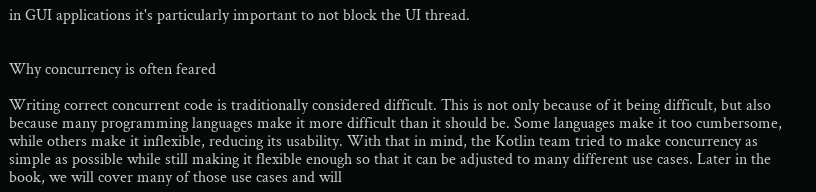in GUI applications it's particularly important to not block the UI thread.


Why concurrency is often feared

Writing correct concurrent code is traditionally considered difficult. This is not only because of it being difficult, but also because many programming languages make it more difficult than it should be. Some languages make it too cumbersome, while others make it inflexible, reducing its usability. With that in mind, the Kotlin team tried to make concurrency as simple as possible while still making it flexible enough so that it can be adjusted to many different use cases. Later in the book, we will cover many of those use cases and will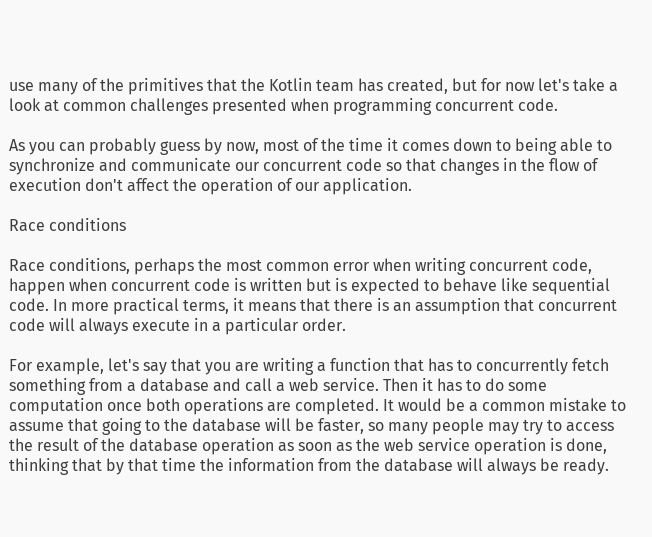use many of the primitives that the Kotlin team has created, but for now let's take a look at common challenges presented when programming concurrent code.

As you can probably guess by now, most of the time it comes down to being able to synchronize and communicate our concurrent code so that changes in the flow of execution don't affect the operation of our application.

Race conditions

Race conditions, perhaps the most common error when writing concurrent code, happen when concurrent code is written but is expected to behave like sequential code. In more practical terms, it means that there is an assumption that concurrent code will always execute in a particular order.

For example, let's say that you are writing a function that has to concurrently fetch something from a database and call a web service. Then it has to do some computation once both operations are completed. It would be a common mistake to assume that going to the database will be faster, so many people may try to access the result of the database operation as soon as the web service operation is done, thinking that by that time the information from the database will always be ready.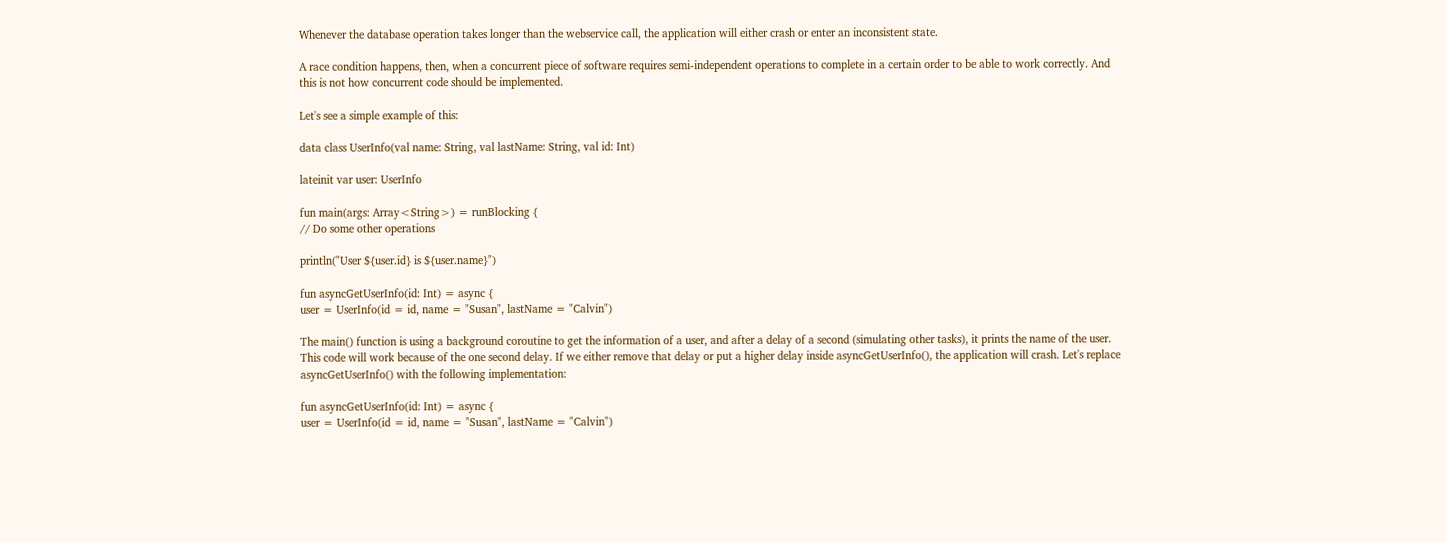Whenever the database operation takes longer than the webservice call, the application will either crash or enter an inconsistent state.

A race condition happens, then, when a concurrent piece of software requires semi-independent operations to complete in a certain order to be able to work correctly. And this is not how concurrent code should be implemented.

Let's see a simple example of this:

data class UserInfo(val name: String, val lastName: String, val id: Int)

lateinit var user: UserInfo

fun main(args: Array<String>) = runBlocking {
// Do some other operations

println("User ${user.id} is ${user.name}")

fun asyncGetUserInfo(id: Int) = async {
user = UserInfo(id = id, name = "Susan", lastName = "Calvin")

The main() function is using a background coroutine to get the information of a user, and after a delay of a second (simulating other tasks), it prints the name of the user. This code will work because of the one second delay. If we either remove that delay or put a higher delay inside asyncGetUserInfo(), the application will crash. Let's replace asyncGetUserInfo() with the following implementation:

fun asyncGetUserInfo(id: Int) = async {
user = UserInfo(id = id, name = "Susan", lastName = "Calvin")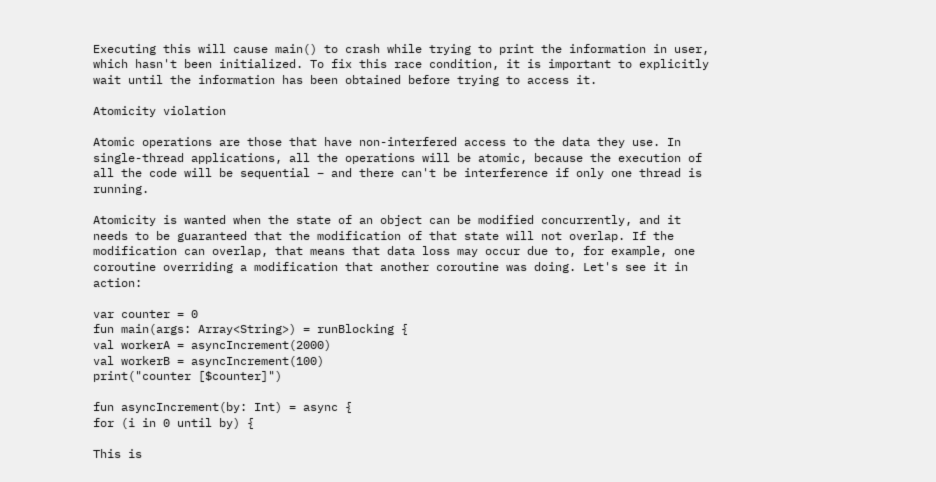Executing this will cause main() to crash while trying to print the information in user, which hasn't been initialized. To fix this race condition, it is important to explicitly wait until the information has been obtained before trying to access it.

Atomicity violation

Atomic operations are those that have non-interfered access to the data they use. In single-thread applications, all the operations will be atomic, because the execution of all the code will be sequential – and there can't be interference if only one thread is running.

Atomicity is wanted when the state of an object can be modified concurrently, and it needs to be guaranteed that the modification of that state will not overlap. If the modification can overlap, that means that data loss may occur due to, for example, one coroutine overriding a modification that another coroutine was doing. Let's see it in action:

var counter = 0
fun main(args: Array<String>) = runBlocking {
val workerA = asyncIncrement(2000)
val workerB = asyncIncrement(100)
print("counter [$counter]")

fun asyncIncrement(by: Int) = async {
for (i in 0 until by) {

This is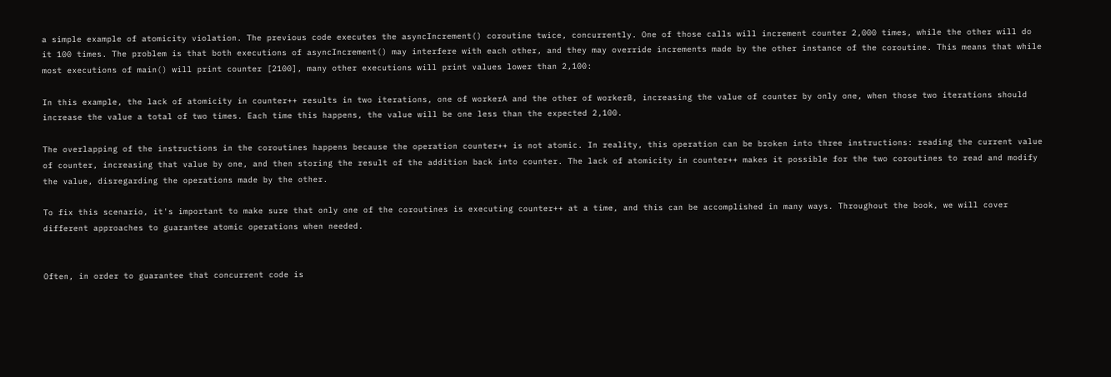a simple example of atomicity violation. The previous code executes the asyncIncrement() coroutine twice, concurrently. One of those calls will increment counter 2,000 times, while the other will do it 100 times. The problem is that both executions of asyncIncrement() may interfere with each other, and they may override increments made by the other instance of the coroutine. This means that while most executions of main() will print counter [2100], many other executions will print values lower than 2,100:

In this example, the lack of atomicity in counter++ results in two iterations, one of workerA and the other of workerB, increasing the value of counter by only one, when those two iterations should increase the value a total of two times. Each time this happens, the value will be one less than the expected 2,100.

The overlapping of the instructions in the coroutines happens because the operation counter++ is not atomic. In reality, this operation can be broken into three instructions: reading the current value of counter, increasing that value by one, and then storing the result of the addition back into counter. The lack of atomicity in counter++ makes it possible for the two coroutines to read and modify the value, disregarding the operations made by the other.

To fix this scenario, it's important to make sure that only one of the coroutines is executing counter++ at a time, and this can be accomplished in many ways. Throughout the book, we will cover different approaches to guarantee atomic operations when needed.


Often, in order to guarantee that concurrent code is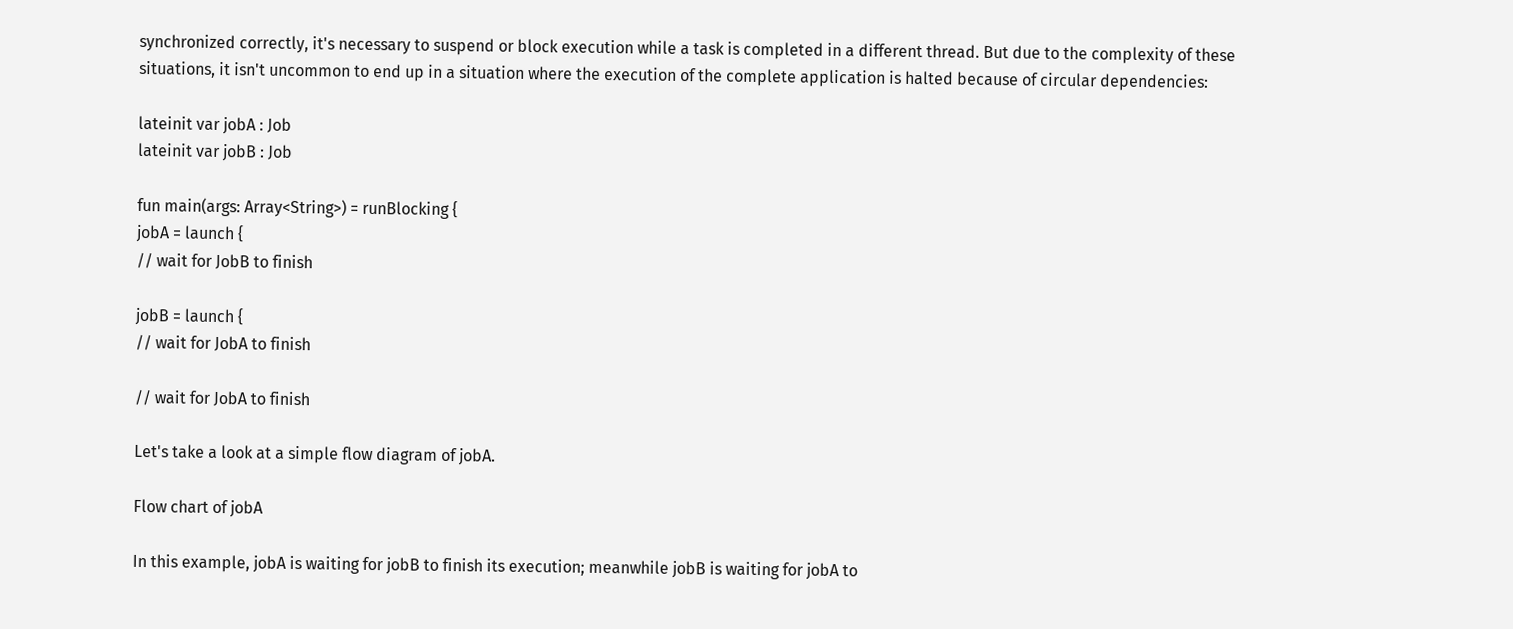synchronized correctly, it's necessary to suspend or block execution while a task is completed in a different thread. But due to the complexity of these situations, it isn't uncommon to end up in a situation where the execution of the complete application is halted because of circular dependencies:

lateinit var jobA : Job
lateinit var jobB : Job

fun main(args: Array<String>) = runBlocking {
jobA = launch {
// wait for JobB to finish

jobB = launch {
// wait for JobA to finish

// wait for JobA to finish

Let's take a look at a simple flow diagram of jobA.

Flow chart of jobA

In this example, jobA is waiting for jobB to finish its execution; meanwhile jobB is waiting for jobA to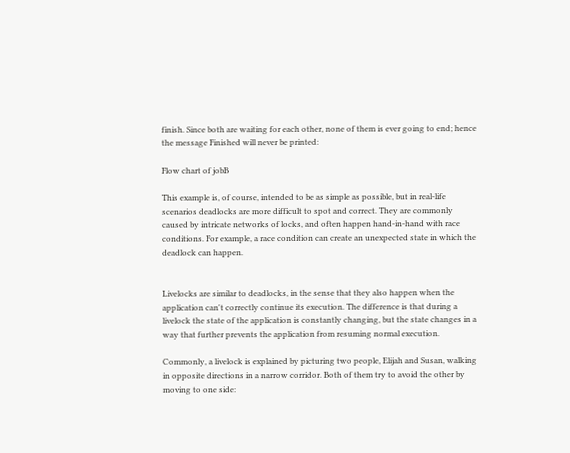finish. Since both are waiting for each other, none of them is ever going to end; hence the message Finished will never be printed:

Flow chart of jobB

This example is, of course, intended to be as simple as possible, but in real-life scenarios deadlocks are more difficult to spot and correct. They are commonly caused by intricate networks of locks, and often happen hand-in-hand with race conditions. For example, a race condition can create an unexpected state in which the deadlock can happen.


Livelocks are similar to deadlocks, in the sense that they also happen when the application can't correctly continue its execution. The difference is that during a livelock the state of the application is constantly changing, but the state changes in a way that further prevents the application from resuming normal execution.

Commonly, a livelock is explained by picturing two people, Elijah and Susan, walking in opposite directions in a narrow corridor. Both of them try to avoid the other by moving to one side: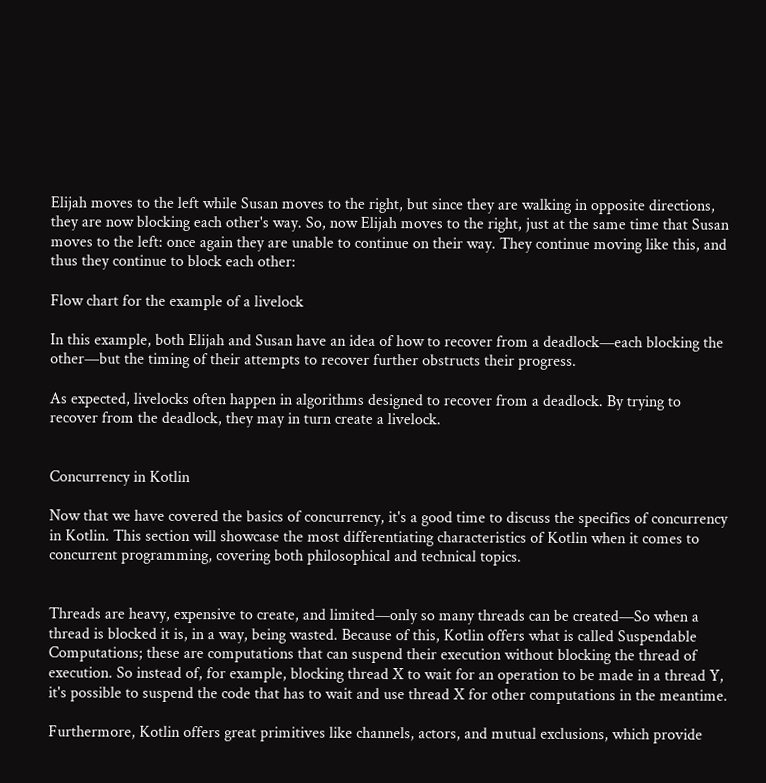Elijah moves to the left while Susan moves to the right, but since they are walking in opposite directions, they are now blocking each other's way. So, now Elijah moves to the right, just at the same time that Susan moves to the left: once again they are unable to continue on their way. They continue moving like this, and thus they continue to block each other:

Flow chart for the example of a livelock

In this example, both Elijah and Susan have an idea of how to recover from a deadlock—each blocking the other—but the timing of their attempts to recover further obstructs their progress.

As expected, livelocks often happen in algorithms designed to recover from a deadlock. By trying to recover from the deadlock, they may in turn create a livelock.


Concurrency in Kotlin

Now that we have covered the basics of concurrency, it's a good time to discuss the specifics of concurrency in Kotlin. This section will showcase the most differentiating characteristics of Kotlin when it comes to concurrent programming, covering both philosophical and technical topics.


Threads are heavy, expensive to create, and limited—only so many threads can be created—So when a thread is blocked it is, in a way, being wasted. Because of this, Kotlin offers what is called Suspendable Computations; these are computations that can suspend their execution without blocking the thread of execution. So instead of, for example, blocking thread X to wait for an operation to be made in a thread Y, it's possible to suspend the code that has to wait and use thread X for other computations in the meantime.

Furthermore, Kotlin offers great primitives like channels, actors, and mutual exclusions, which provide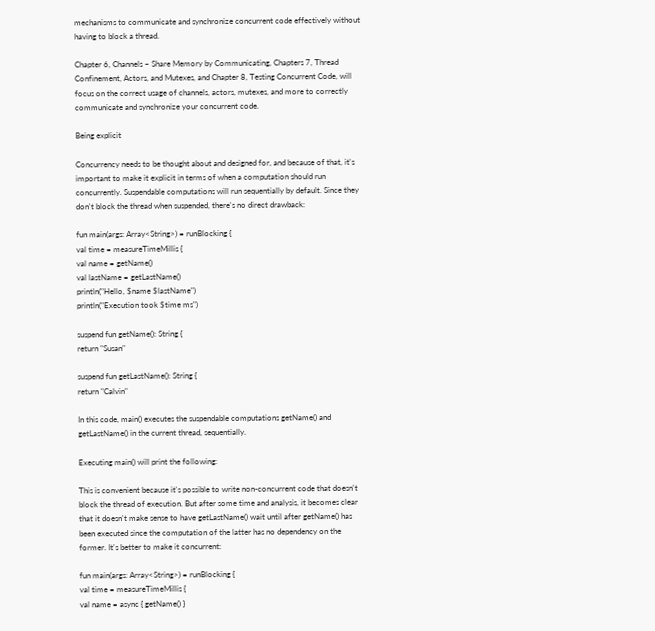mechanisms to communicate and synchronize concurrent code effectively without having to block a thread.

Chapter 6, Channels – Share Memory by Communicating, Chapters 7, Thread Confinement, Actors, and Mutexes, and Chapter 8, Testing Concurrent Code, will focus on the correct usage of channels, actors, mutexes, and more to correctly communicate and synchronize your concurrent code.

Being explicit

Concurrency needs to be thought about and designed for, and because of that, it's important to make it explicit in terms of when a computation should run concurrently. Suspendable computations will run sequentially by default. Since they don't block the thread when suspended, there's no direct drawback:

fun main(args: Array<String>) = runBlocking {
val time = measureTimeMillis {
val name = getName()
val lastName = getLastName()
println("Hello, $name $lastName")
println("Execution took $time ms")

suspend fun getName(): String {
return "Susan"

suspend fun getLastName(): String {
return "Calvin"

In this code, main() executes the suspendable computations getName() and getLastName() in the current thread, sequentially.

Executing main() will print the following:

This is convenient because it's possible to write non-concurrent code that doesn't block the thread of execution. But after some time and analysis, it becomes clear that it doesn't make sense to have getLastName() wait until after getName() has been executed since the computation of the latter has no dependency on the former. It's better to make it concurrent:

fun main(args: Array<String>) = runBlocking {
val time = measureTimeMillis {
val name = async { getName() }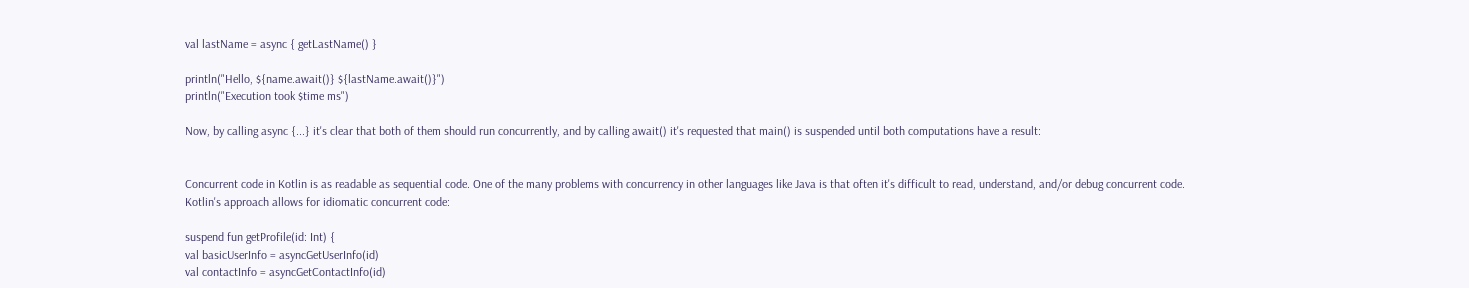val lastName = async { getLastName() }

println("Hello, ${name.await()} ${lastName.await()}")
println("Execution took $time ms")

Now, by calling async {...} it's clear that both of them should run concurrently, and by calling await() it's requested that main() is suspended until both computations have a result:


Concurrent code in Kotlin is as readable as sequential code. One of the many problems with concurrency in other languages like Java is that often it's difficult to read, understand, and/or debug concurrent code. Kotlin's approach allows for idiomatic concurrent code:

suspend fun getProfile(id: Int) {
val basicUserInfo = asyncGetUserInfo(id)
val contactInfo = asyncGetContactInfo(id)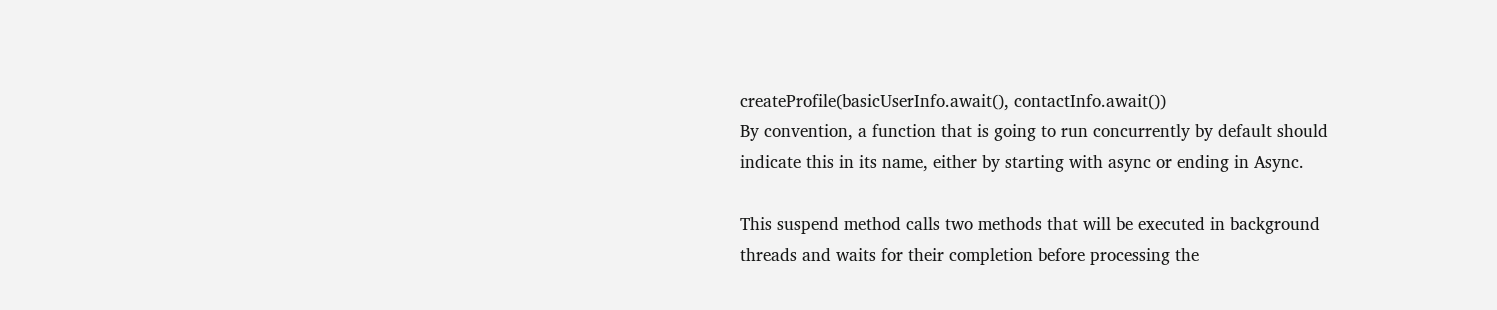createProfile(basicUserInfo.await(), contactInfo.await())
By convention, a function that is going to run concurrently by default should indicate this in its name, either by starting with async or ending in Async.

This suspend method calls two methods that will be executed in background threads and waits for their completion before processing the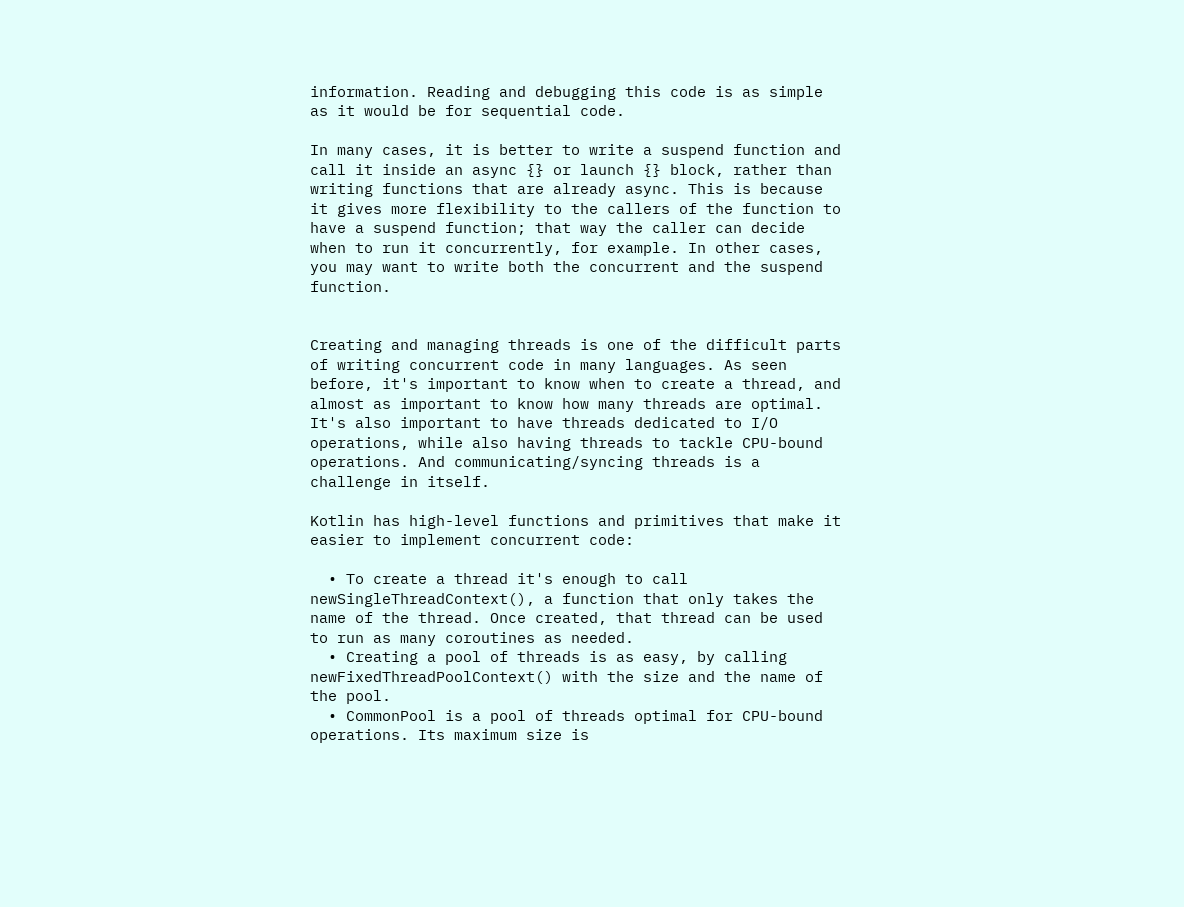information. Reading and debugging this code is as simple as it would be for sequential code.

In many cases, it is better to write a suspend function and call it inside an async {} or launch {} block, rather than writing functions that are already async. This is because it gives more flexibility to the callers of the function to have a suspend function; that way the caller can decide when to run it concurrently, for example. In other cases, you may want to write both the concurrent and the suspend function.


Creating and managing threads is one of the difficult parts of writing concurrent code in many languages. As seen before, it's important to know when to create a thread, and almost as important to know how many threads are optimal. It's also important to have threads dedicated to I/O operations, while also having threads to tackle CPU-bound operations. And communicating/syncing threads is a challenge in itself.

Kotlin has high-level functions and primitives that make it easier to implement concurrent code:

  • To create a thread it's enough to call newSingleThreadContext(), a function that only takes the name of the thread. Once created, that thread can be used to run as many coroutines as needed.
  • Creating a pool of threads is as easy, by calling newFixedThreadPoolContext() with the size and the name of the pool.
  • CommonPool is a pool of threads optimal for CPU-bound operations. Its maximum size is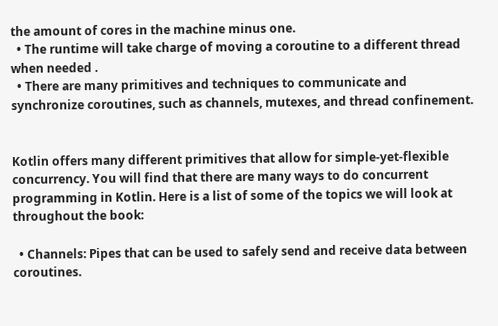the amount of cores in the machine minus one.
  • The runtime will take charge of moving a coroutine to a different thread when needed .
  • There are many primitives and techniques to communicate and synchronize coroutines, such as channels, mutexes, and thread confinement.


Kotlin offers many different primitives that allow for simple-yet-flexible concurrency. You will find that there are many ways to do concurrent programming in Kotlin. Here is a list of some of the topics we will look at throughout the book:

  • Channels: Pipes that can be used to safely send and receive data between coroutines.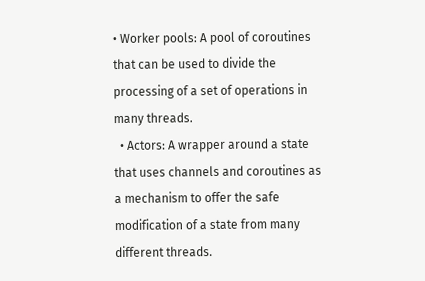• Worker pools: A pool of coroutines that can be used to divide the processing of a set of operations in many threads.
  • Actors: A wrapper around a state that uses channels and coroutines as a mechanism to offer the safe modification of a state from many different threads.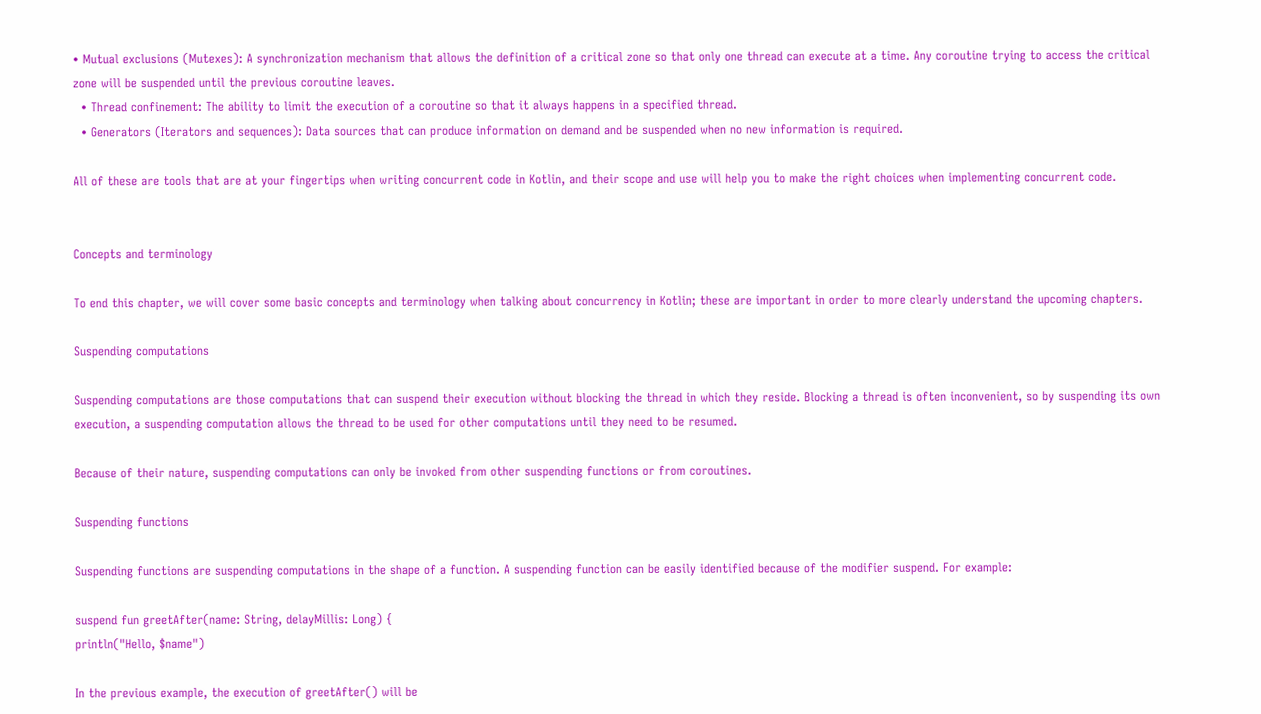• Mutual exclusions (Mutexes): A synchronization mechanism that allows the definition of a critical zone so that only one thread can execute at a time. Any coroutine trying to access the critical zone will be suspended until the previous coroutine leaves.
  • Thread confinement: The ability to limit the execution of a coroutine so that it always happens in a specified thread.
  • Generators (Iterators and sequences): Data sources that can produce information on demand and be suspended when no new information is required.

All of these are tools that are at your fingertips when writing concurrent code in Kotlin, and their scope and use will help you to make the right choices when implementing concurrent code.


Concepts and terminology

To end this chapter, we will cover some basic concepts and terminology when talking about concurrency in Kotlin; these are important in order to more clearly understand the upcoming chapters.

Suspending computations

Suspending computations are those computations that can suspend their execution without blocking the thread in which they reside. Blocking a thread is often inconvenient, so by suspending its own execution, a suspending computation allows the thread to be used for other computations until they need to be resumed.

Because of their nature, suspending computations can only be invoked from other suspending functions or from coroutines.

Suspending functions

Suspending functions are suspending computations in the shape of a function. A suspending function can be easily identified because of the modifier suspend. For example:

suspend fun greetAfter(name: String, delayMillis: Long) {
println("Hello, $name")

In the previous example, the execution of greetAfter() will be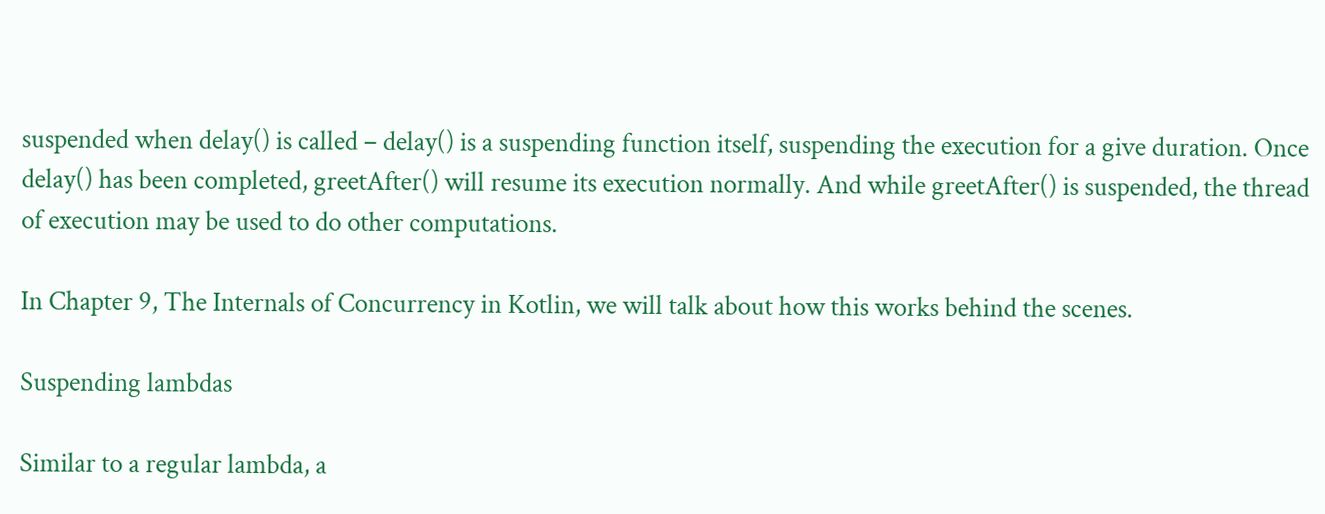suspended when delay() is called – delay() is a suspending function itself, suspending the execution for a give duration. Once delay() has been completed, greetAfter() will resume its execution normally. And while greetAfter() is suspended, the thread of execution may be used to do other computations.

In Chapter 9, The Internals of Concurrency in Kotlin, we will talk about how this works behind the scenes.

Suspending lambdas

Similar to a regular lambda, a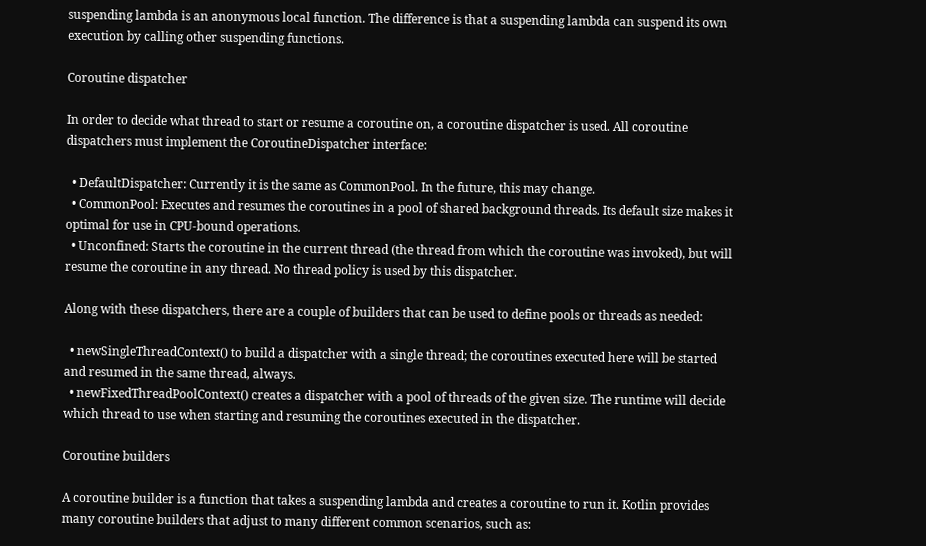suspending lambda is an anonymous local function. The difference is that a suspending lambda can suspend its own execution by calling other suspending functions.

Coroutine dispatcher

In order to decide what thread to start or resume a coroutine on, a coroutine dispatcher is used. All coroutine dispatchers must implement the CoroutineDispatcher interface:

  • DefaultDispatcher: Currently it is the same as CommonPool. In the future, this may change.
  • CommonPool: Executes and resumes the coroutines in a pool of shared background threads. Its default size makes it optimal for use in CPU-bound operations.
  • Unconfined: Starts the coroutine in the current thread (the thread from which the coroutine was invoked), but will resume the coroutine in any thread. No thread policy is used by this dispatcher.

Along with these dispatchers, there are a couple of builders that can be used to define pools or threads as needed:

  • newSingleThreadContext() to build a dispatcher with a single thread; the coroutines executed here will be started and resumed in the same thread, always.
  • newFixedThreadPoolContext() creates a dispatcher with a pool of threads of the given size. The runtime will decide which thread to use when starting and resuming the coroutines executed in the dispatcher.

Coroutine builders

A coroutine builder is a function that takes a suspending lambda and creates a coroutine to run it. Kotlin provides many coroutine builders that adjust to many different common scenarios, such as: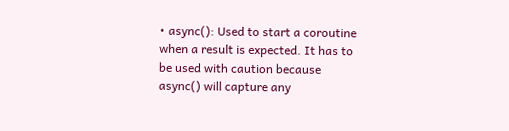• async(): Used to start a coroutine when a result is expected. It has to be used with caution because async() will capture any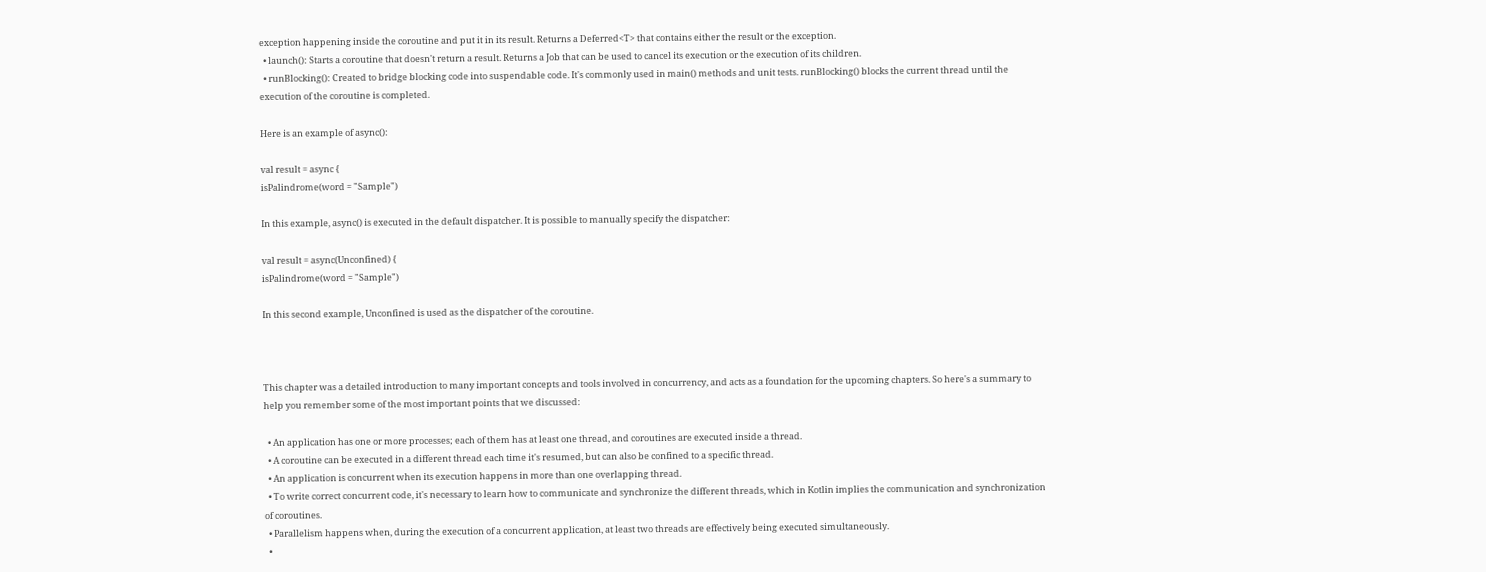exception happening inside the coroutine and put it in its result. Returns a Deferred<T> that contains either the result or the exception.
  • launch(): Starts a coroutine that doesn't return a result. Returns a Job that can be used to cancel its execution or the execution of its children.
  • runBlocking(): Created to bridge blocking code into suspendable code. It's commonly used in main() methods and unit tests. runBlocking() blocks the current thread until the execution of the coroutine is completed.

Here is an example of async():

val result = async {
isPalindrome(word = "Sample")

In this example, async() is executed in the default dispatcher. It is possible to manually specify the dispatcher:

val result = async(Unconfined) {
isPalindrome(word = "Sample")

In this second example, Unconfined is used as the dispatcher of the coroutine.



This chapter was a detailed introduction to many important concepts and tools involved in concurrency, and acts as a foundation for the upcoming chapters. So here's a summary to help you remember some of the most important points that we discussed:

  • An application has one or more processes; each of them has at least one thread, and coroutines are executed inside a thread.
  • A coroutine can be executed in a different thread each time it's resumed, but can also be confined to a specific thread.
  • An application is concurrent when its execution happens in more than one overlapping thread.
  • To write correct concurrent code, it's necessary to learn how to communicate and synchronize the different threads, which in Kotlin implies the communication and synchronization of coroutines.
  • Parallelism happens when, during the execution of a concurrent application, at least two threads are effectively being executed simultaneously.
  •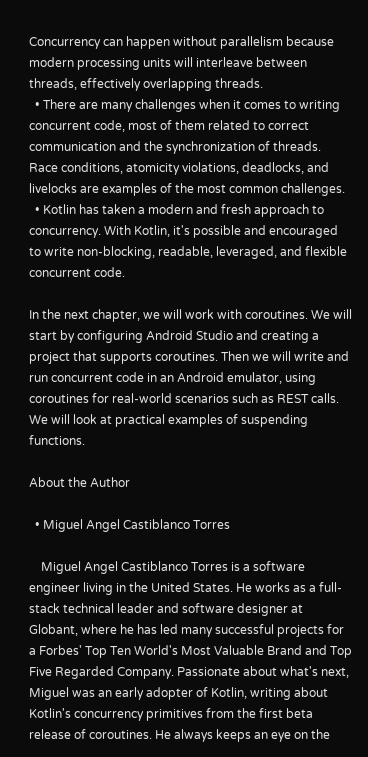Concurrency can happen without parallelism because modern processing units will interleave between threads, effectively overlapping threads.
  • There are many challenges when it comes to writing concurrent code, most of them related to correct communication and the synchronization of threads. Race conditions, atomicity violations, deadlocks, and livelocks are examples of the most common challenges.
  • Kotlin has taken a modern and fresh approach to concurrency. With Kotlin, it's possible and encouraged to write non-blocking, readable, leveraged, and flexible concurrent code.

In the next chapter, we will work with coroutines. We will start by configuring Android Studio and creating a project that supports coroutines. Then we will write and run concurrent code in an Android emulator, using coroutines for real-world scenarios such as REST calls. We will look at practical examples of suspending functions.

About the Author

  • Miguel Angel Castiblanco Torres

    Miguel Angel Castiblanco Torres is a software engineer living in the United States. He works as a full-stack technical leader and software designer at Globant, where he has led many successful projects for a Forbes' Top Ten World's Most Valuable Brand and Top Five Regarded Company. Passionate about what's next, Miguel was an early adopter of Kotlin, writing about Kotlin's concurrency primitives from the first beta release of coroutines. He always keeps an eye on the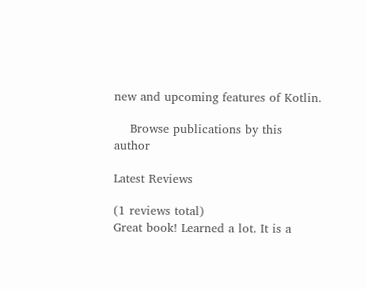new and upcoming features of Kotlin.

    Browse publications by this author

Latest Reviews

(1 reviews total)
Great book! Learned a lot. It is a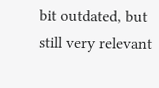bit outdated, but still very relevant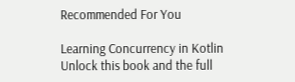Recommended For You

Learning Concurrency in Kotlin
Unlock this book and the full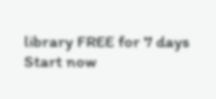library FREE for 7 days
Start now